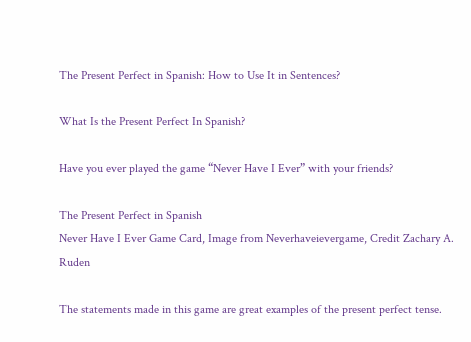The Present Perfect in Spanish: How to Use It in Sentences?

What Is the Present Perfect In Spanish?

Have you ever played the game “Never Have I Ever” with your friends?

The Present Perfect in Spanish
Never Have I Ever Game Card, Image from Neverhaveievergame, Credit Zachary A. Ruden

The statements made in this game are great examples of the present perfect tense.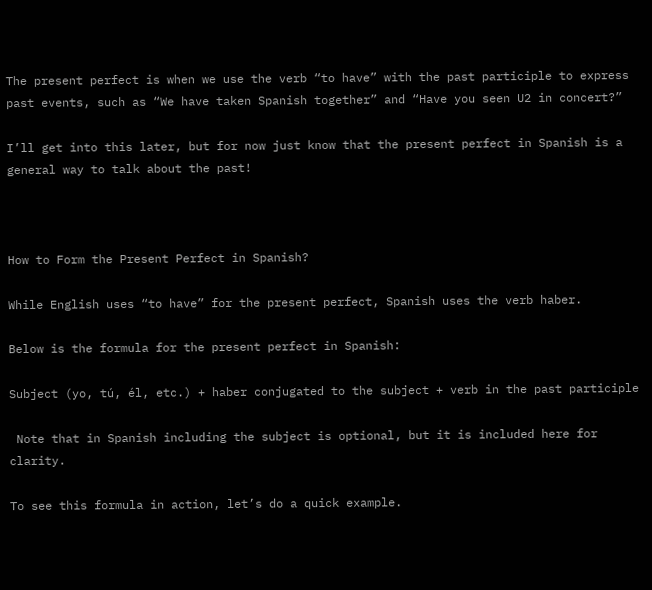The present perfect is when we use the verb “to have” with the past participle to express past events, such as “We have taken Spanish together” and “Have you seen U2 in concert?”

I’ll get into this later, but for now just know that the present perfect in Spanish is a general way to talk about the past!



How to Form the Present Perfect in Spanish?

While English uses “to have” for the present perfect, Spanish uses the verb haber.

Below is the formula for the present perfect in Spanish:

Subject (yo, tú, él, etc.) + haber conjugated to the subject + verb in the past participle

 Note that in Spanish including the subject is optional, but it is included here for clarity.

To see this formula in action, let’s do a quick example.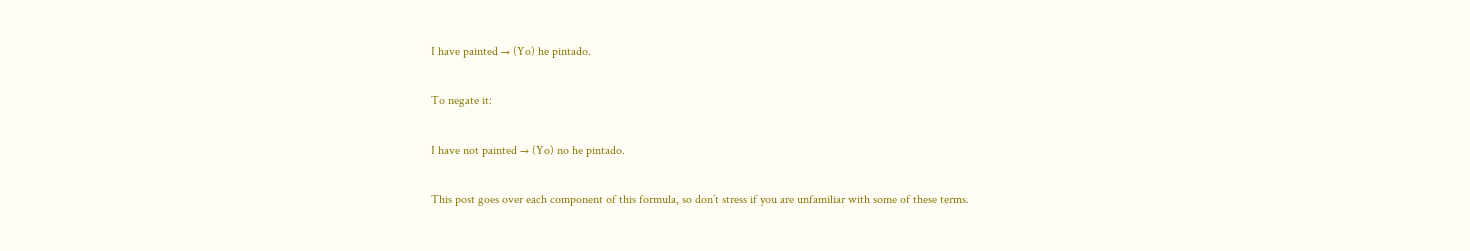I have painted → (Yo) he pintado.

To negate it:

I have not painted → (Yo) no he pintado.

This post goes over each component of this formula, so don’t stress if you are unfamiliar with some of these terms.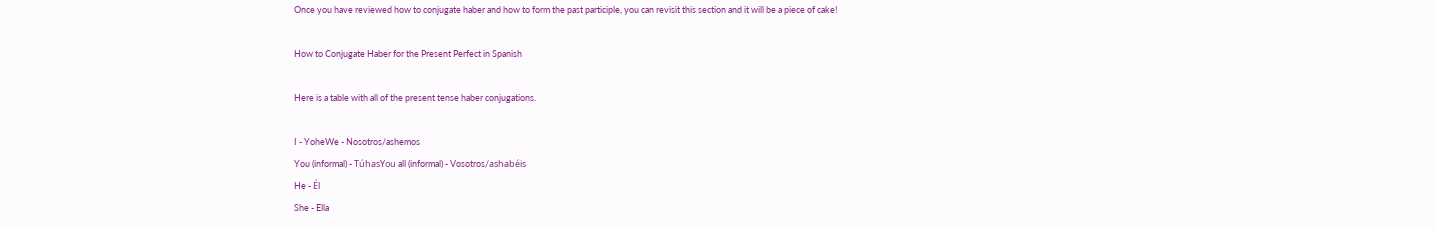Once you have reviewed how to conjugate haber and how to form the past participle, you can revisit this section and it will be a piece of cake!

How to Conjugate Haber for the Present Perfect in Spanish

Here is a table with all of the present tense haber conjugations.

I - YoheWe - Nosotros/ashemos
You (informal) - TúhasYou all (informal) - Vosotros/ashabéis
He - Él
She - Ella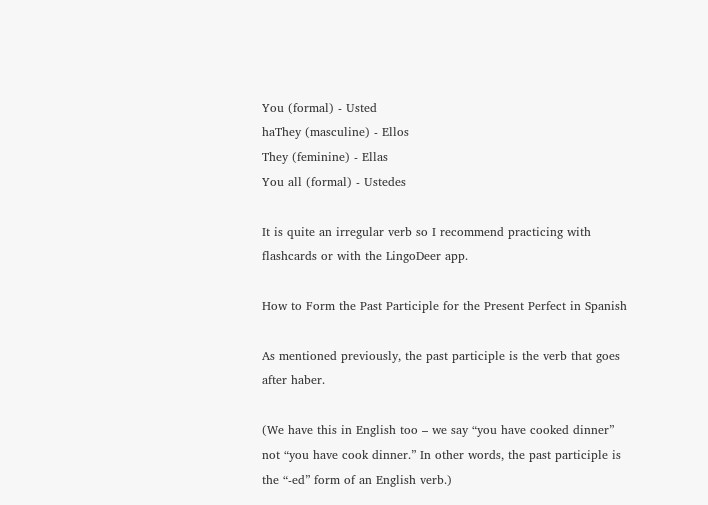You (formal) - Usted
haThey (masculine) - Ellos
They (feminine) - Ellas
You all (formal) - Ustedes

It is quite an irregular verb so I recommend practicing with flashcards or with the LingoDeer app.

How to Form the Past Participle for the Present Perfect in Spanish

As mentioned previously, the past participle is the verb that goes after haber.

(We have this in English too – we say “you have cooked dinner” not “you have cook dinner.” In other words, the past participle is the “-ed” form of an English verb.)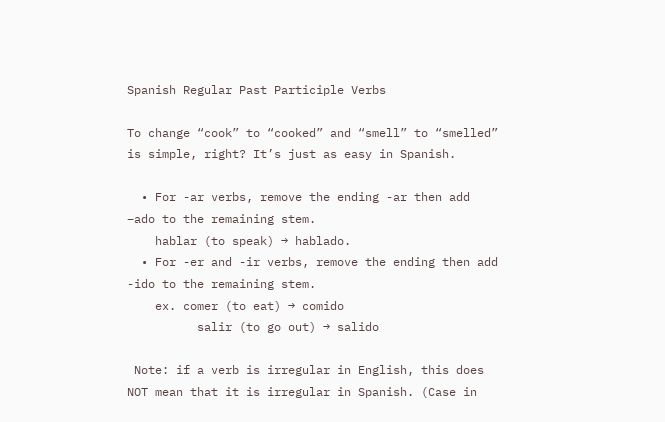Spanish Regular Past Participle Verbs

To change “cook” to “cooked” and “smell” to “smelled” is simple, right? It’s just as easy in Spanish.

  • For -ar verbs, remove the ending -ar then add –ado to the remaining stem.
    hablar (to speak) → hablado.
  • For -er and -ir verbs, remove the ending then add -ido to the remaining stem.
    ex. comer (to eat) → comido
          salir (to go out) → salido

 Note: if a verb is irregular in English, this does NOT mean that it is irregular in Spanish. (Case in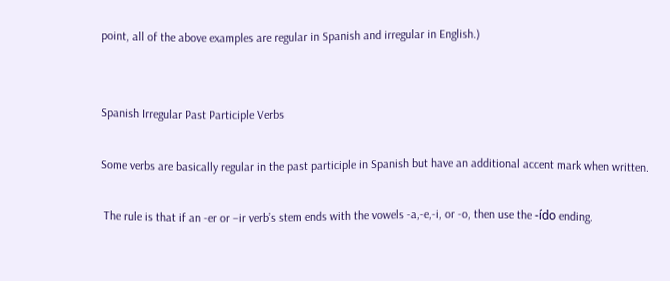point, all of the above examples are regular in Spanish and irregular in English.)


Spanish Irregular Past Participle Verbs

Some verbs are basically regular in the past participle in Spanish but have an additional accent mark when written.

 The rule is that if an -er or –ir verb’s stem ends with the vowels -a,-e,-i, or -o, then use the -ído ending.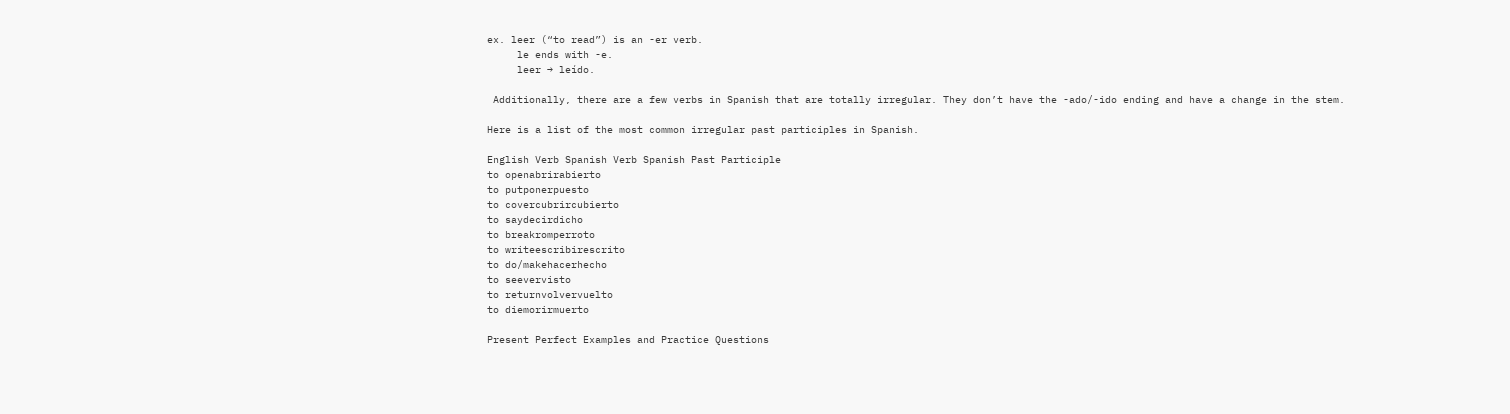ex. leer (“to read”) is an -er verb.
     le ends with -e.
     leer → leído.

 Additionally, there are a few verbs in Spanish that are totally irregular. They don’t have the -ado/-ido ending and have a change in the stem.

Here is a list of the most common irregular past participles in Spanish.

English Verb Spanish Verb Spanish Past Participle
to openabrirabierto
to putponerpuesto
to covercubrircubierto
to saydecirdicho
to breakromperroto
to writeescribirescrito
to do/makehacerhecho
to seevervisto
to returnvolvervuelto
to diemorirmuerto

Present Perfect Examples and Practice Questions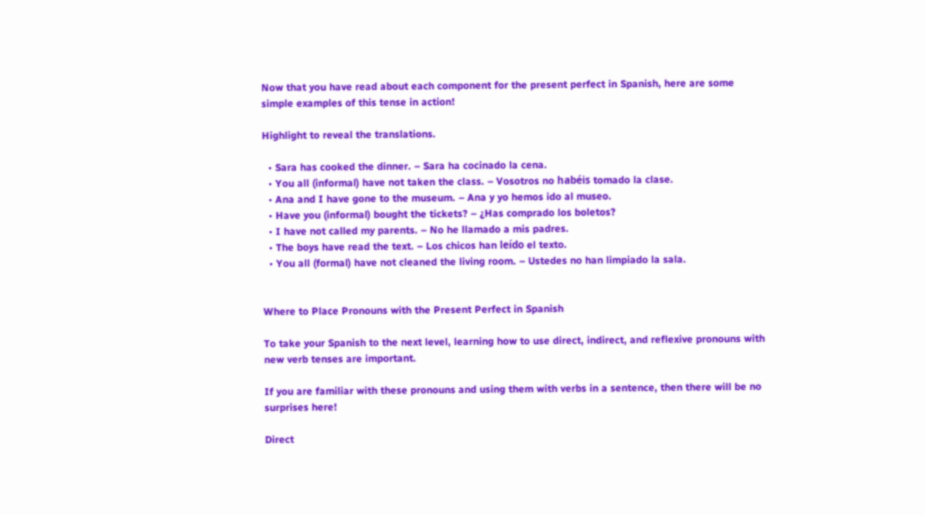Now that you have read about each component for the present perfect in Spanish, here are some simple examples of this tense in action!

Highlight to reveal the translations.

  • Sara has cooked the dinner. – Sara ha cocinado la cena.
  • You all (informal) have not taken the class. – Vosotros no habéis tomado la clase.
  • Ana and I have gone to the museum. – Ana y yo hemos ido al museo.
  • Have you (informal) bought the tickets? – ¿Has comprado los boletos?
  • I have not called my parents. – No he llamado a mis padres.
  • The boys have read the text. – Los chicos han leído el texto.
  • You all (formal) have not cleaned the living room. – Ustedes no han limpiado la sala.


Where to Place Pronouns with the Present Perfect in Spanish

To take your Spanish to the next level, learning how to use direct, indirect, and reflexive pronouns with new verb tenses are important.

If you are familiar with these pronouns and using them with verbs in a sentence, then there will be no surprises here!

Direct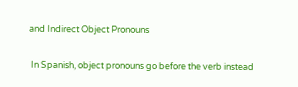and Indirect Object Pronouns

 In Spanish, object pronouns go before the verb instead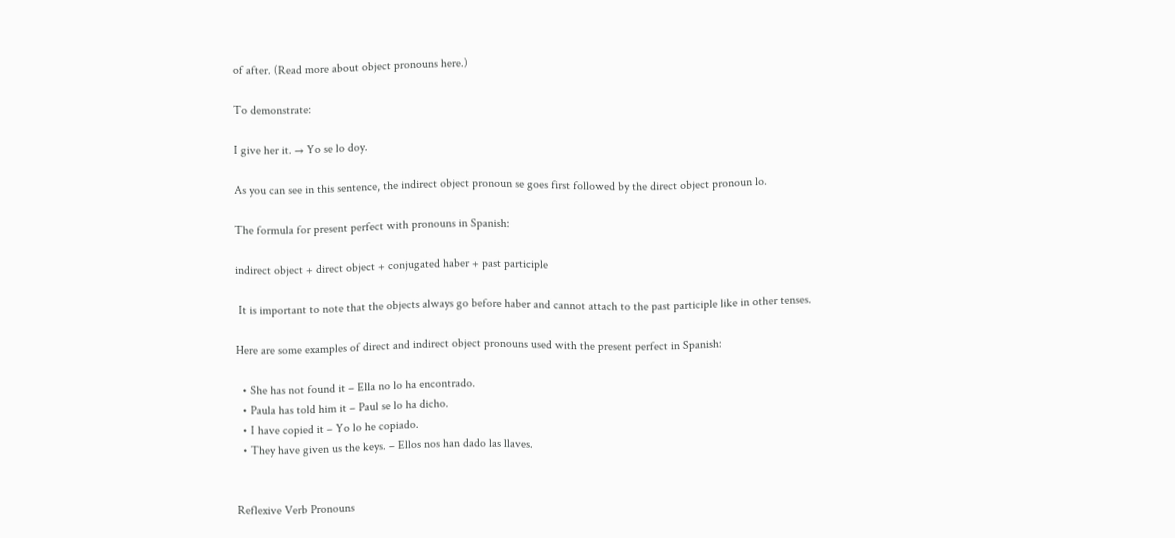of after. (Read more about object pronouns here.)

To demonstrate:

I give her it. → Yo se lo doy.

As you can see in this sentence, the indirect object pronoun se goes first followed by the direct object pronoun lo.

The formula for present perfect with pronouns in Spanish:

indirect object + direct object + conjugated haber + past participle

 It is important to note that the objects always go before haber and cannot attach to the past participle like in other tenses.

Here are some examples of direct and indirect object pronouns used with the present perfect in Spanish:

  • She has not found it – Ella no lo ha encontrado.
  • Paula has told him it – Paul se lo ha dicho.
  • I have copied it – Yo lo he copiado.
  • They have given us the keys. – Ellos nos han dado las llaves.


Reflexive Verb Pronouns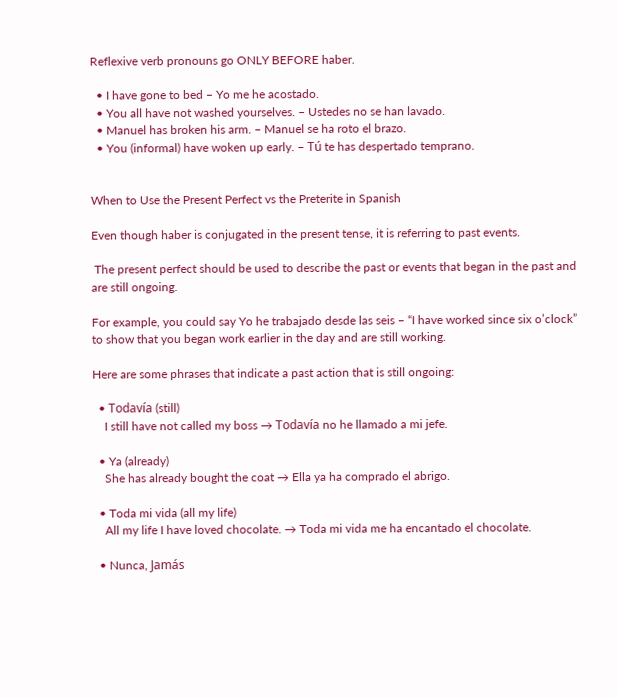Reflexive verb pronouns go ONLY BEFORE haber.

  • I have gone to bed – Yo me he acostado.
  • You all have not washed yourselves. – Ustedes no se han lavado.
  • Manuel has broken his arm. – Manuel se ha roto el brazo.
  • You (informal) have woken up early. – Tú te has despertado temprano.


When to Use the Present Perfect vs the Preterite in Spanish

Even though haber is conjugated in the present tense, it is referring to past events.

 The present perfect should be used to describe the past or events that began in the past and are still ongoing.

For example, you could say Yo he trabajado desde las seis – “I have worked since six o’clock” to show that you began work earlier in the day and are still working.

Here are some phrases that indicate a past action that is still ongoing:

  • Todavía (still)
    I still have not called my boss → Todavía no he llamado a mi jefe.

  • Ya (already)
    She has already bought the coat → Ella ya ha comprado el abrigo.

  • Toda mi vida (all my life)
    All my life I have loved chocolate. → Toda mi vida me ha encantado el chocolate.

  • Nunca, Jamás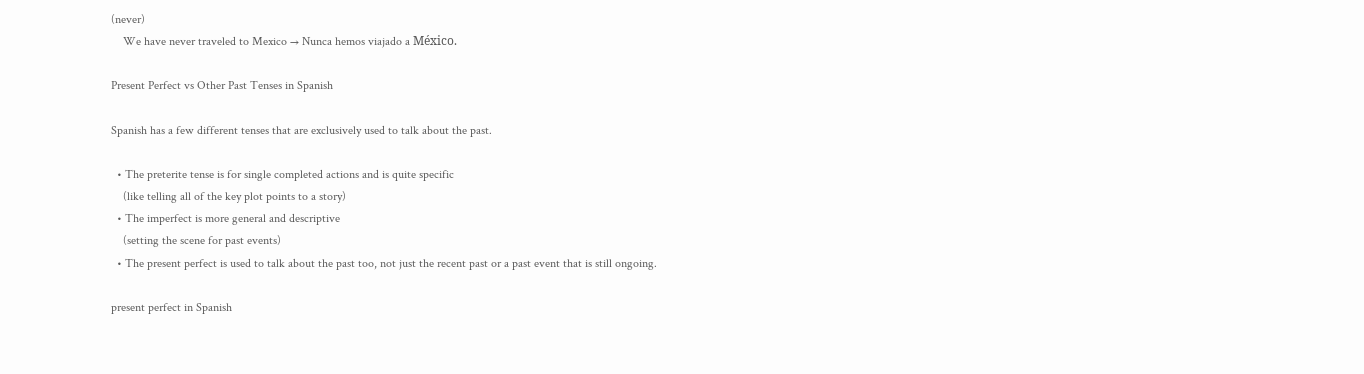(never)
    We have never traveled to Mexico → Nunca hemos viajado a México.

Present Perfect vs Other Past Tenses in Spanish

Spanish has a few different tenses that are exclusively used to talk about the past.

  • The preterite tense is for single completed actions and is quite specific
    (like telling all of the key plot points to a story)
  • The imperfect is more general and descriptive
    (setting the scene for past events)
  • The present perfect is used to talk about the past too, not just the recent past or a past event that is still ongoing.

present perfect in Spanish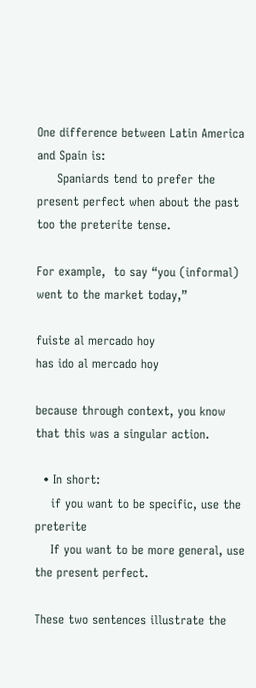One difference between Latin America and Spain is:
     Spaniards tend to prefer the present perfect when about the past too the preterite tense.

For example,  to say “you (informal) went to the market today,”

fuiste al mercado hoy
has ido al mercado hoy

because through context, you know that this was a singular action.

  • In short:
    if you want to be specific, use the preterite
    If you want to be more general, use the present perfect.

These two sentences illustrate the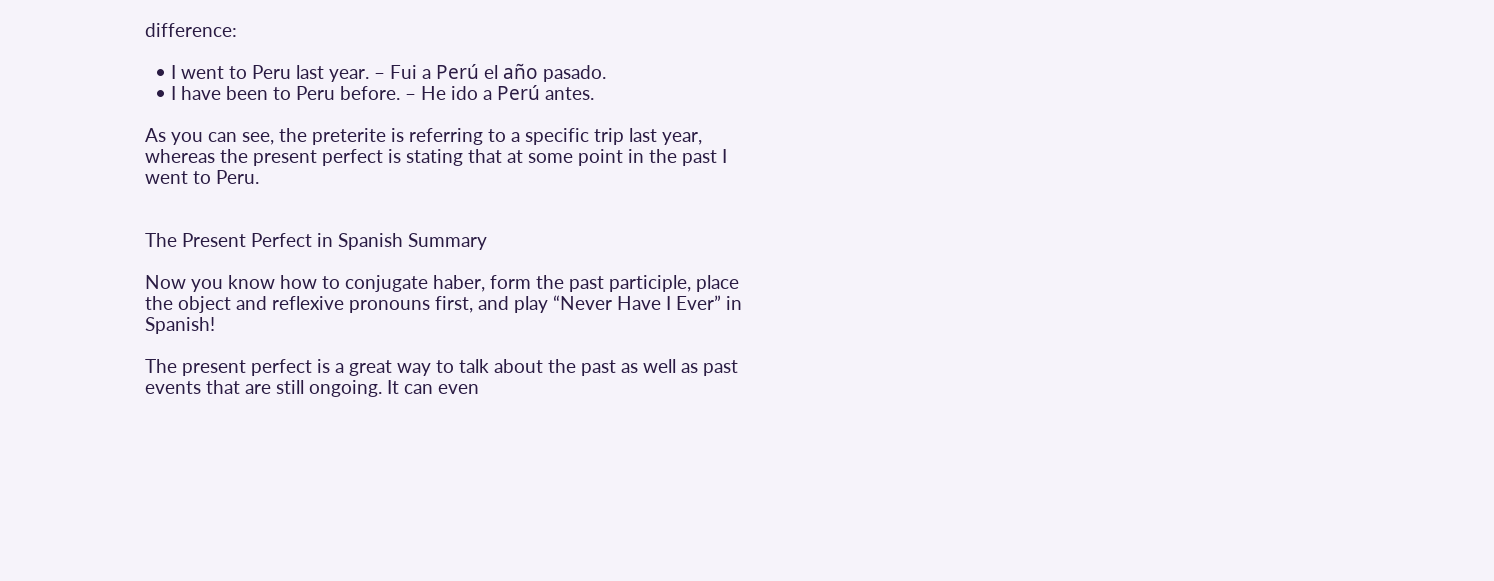difference:

  • I went to Peru last year. – Fui a Perú el año pasado.
  • I have been to Peru before. – He ido a Perú antes.

As you can see, the preterite is referring to a specific trip last year, whereas the present perfect is stating that at some point in the past I went to Peru.


The Present Perfect in Spanish Summary

Now you know how to conjugate haber, form the past participle, place the object and reflexive pronouns first, and play “Never Have I Ever” in Spanish!

The present perfect is a great way to talk about the past as well as past events that are still ongoing. It can even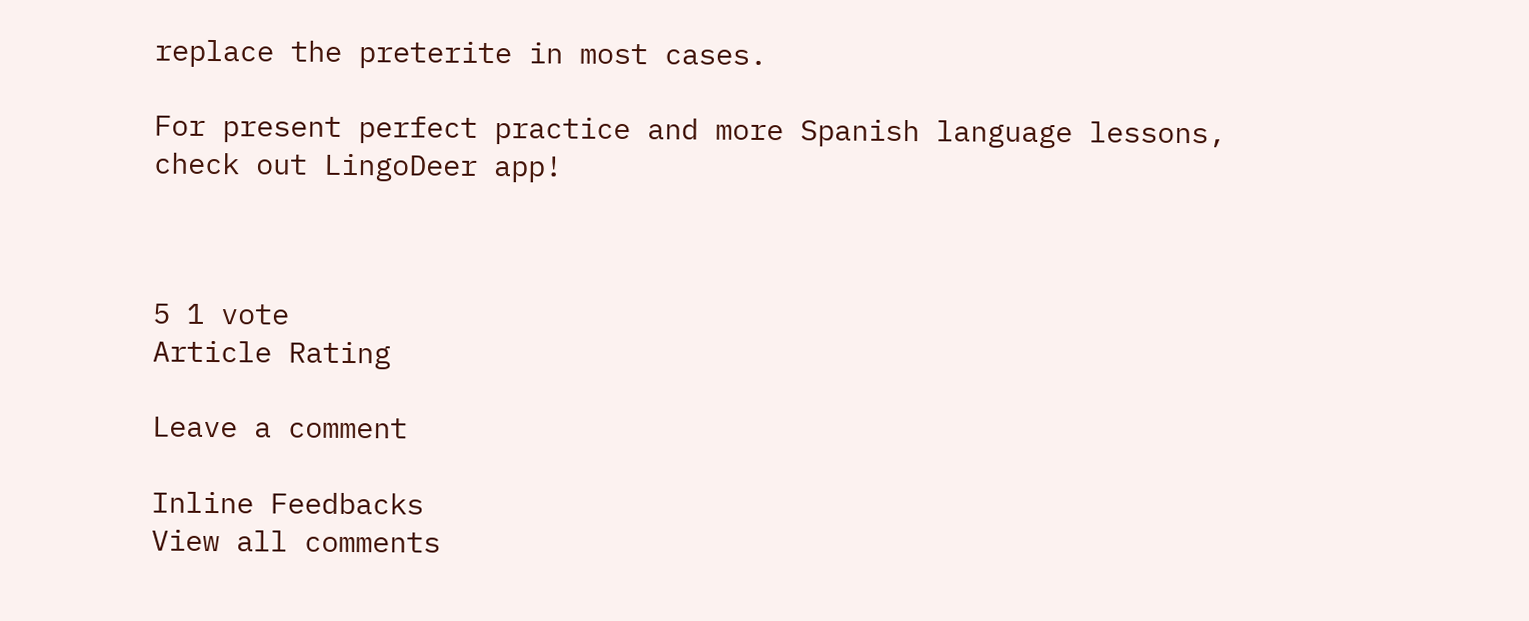replace the preterite in most cases.

For present perfect practice and more Spanish language lessons, check out LingoDeer app!



5 1 vote
Article Rating

Leave a comment

Inline Feedbacks
View all comments